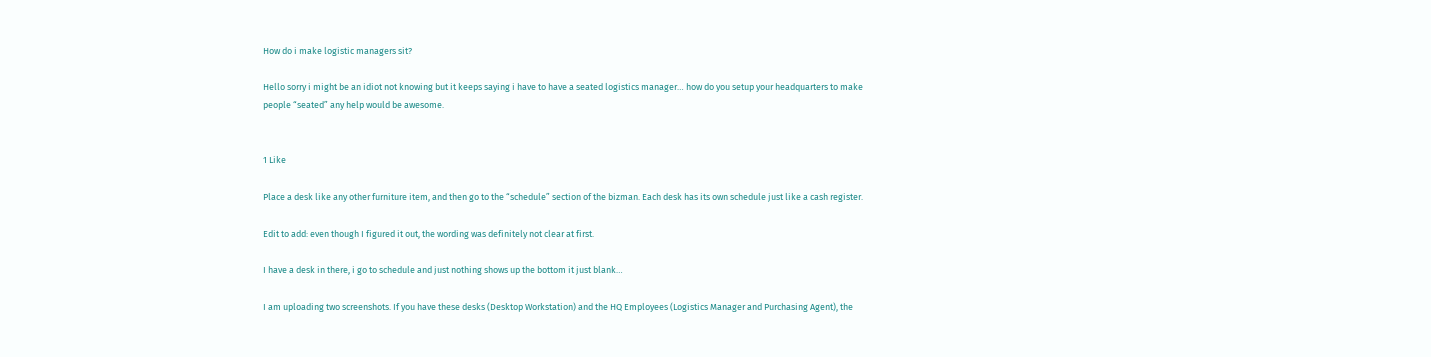How do i make logistic managers sit?

Hello sorry i might be an idiot not knowing but it keeps saying i have to have a seated logistics manager… how do you setup your headquarters to make people “seated” any help would be awesome.


1 Like

Place a desk like any other furniture item, and then go to the “schedule” section of the bizman. Each desk has its own schedule just like a cash register.

Edit to add: even though I figured it out, the wording was definitely not clear at first.

I have a desk in there, i go to schedule and just nothing shows up the bottom it just blank…

I am uploading two screenshots. If you have these desks (Desktop Workstation) and the HQ Employees (Logistics Manager and Purchasing Agent), the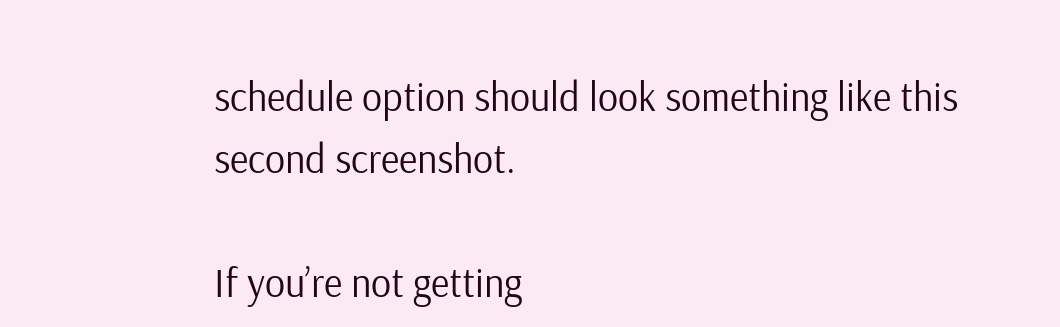schedule option should look something like this second screenshot.

If you’re not getting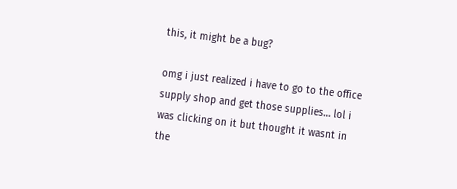this, it might be a bug?

omg i just realized i have to go to the office supply shop and get those supplies… lol i was clicking on it but thought it wasnt in the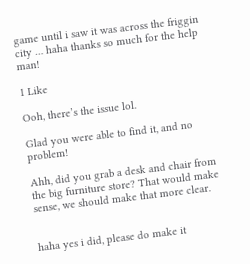game until i saw it was across the friggin city … haha thanks so much for the help man!

1 Like

Ooh, there’s the issue lol.

Glad you were able to find it, and no problem!

Ahh, did you grab a desk and chair from the big furniture store? That would make sense, we should make that more clear.


haha yes i did, please do make it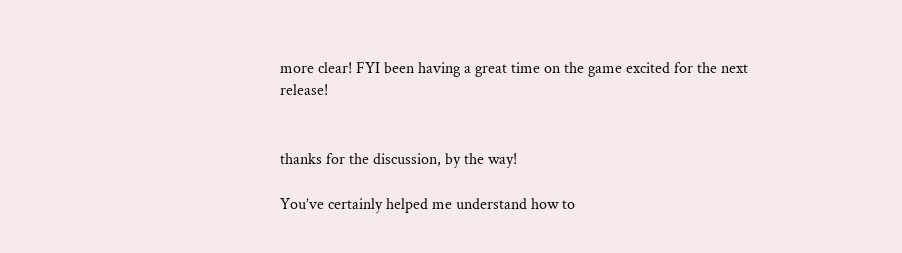more clear! FYI been having a great time on the game excited for the next release!


thanks for the discussion, by the way!

You’ve certainly helped me understand how to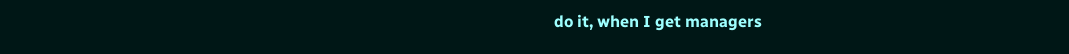do it, when I get managers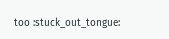too :stuck_out_tongue: